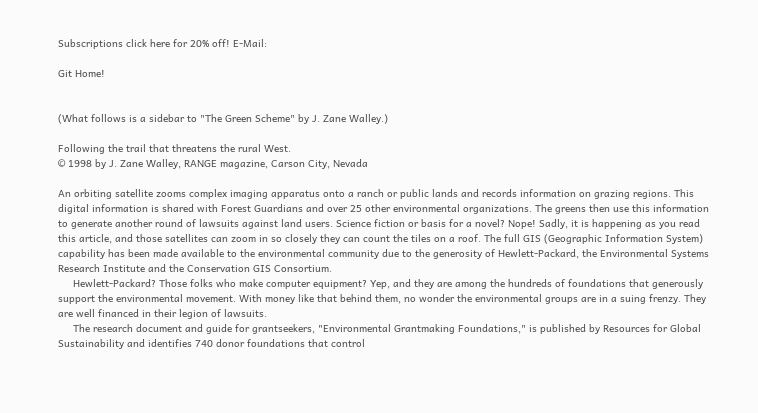Subscriptions click here for 20% off! E-Mail:

Git Home!


(What follows is a sidebar to "The Green Scheme" by J. Zane Walley.)

Following the trail that threatens the rural West.
© 1998 by J. Zane Walley, RANGE magazine, Carson City, Nevada

An orbiting satellite zooms complex imaging apparatus onto a ranch or public lands and records information on grazing regions. This digital information is shared with Forest Guardians and over 25 other environmental organizations. The greens then use this information to generate another round of lawsuits against land users. Science fiction or basis for a novel? Nope! Sadly, it is happening as you read this article, and those satellites can zoom in so closely they can count the tiles on a roof. The full GIS (Geographic Information System) capability has been made available to the environmental community due to the generosity of Hewlett-Packard, the Environmental Systems Research Institute and the Conservation GIS Consortium.
     Hewlett-Packard? Those folks who make computer equipment? Yep, and they are among the hundreds of foundations that generously support the environmental movement. With money like that behind them, no wonder the environmental groups are in a suing frenzy. They are well financed in their legion of lawsuits.
     The research document and guide for grantseekers, "Environmental Grantmaking Foundations," is published by Resources for Global Sustainability and identifies 740 donor foundations that control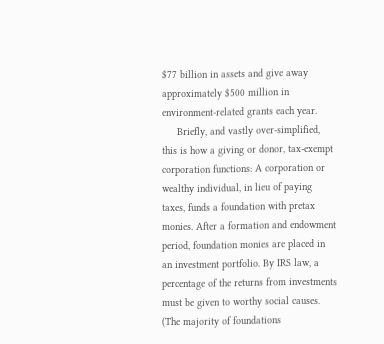$77 billion in assets and give away approximately $500 million in environment-related grants each year.
     Briefly, and vastly over-simplified, this is how a giving or donor, tax-exempt corporation functions: A corporation or wealthy individual, in lieu of paying taxes, funds a foundation with pretax monies. After a formation and endowment period, foundation monies are placed in an investment portfolio. By IRS law, a percentage of the returns from investments must be given to worthy social causes. (The majority of foundations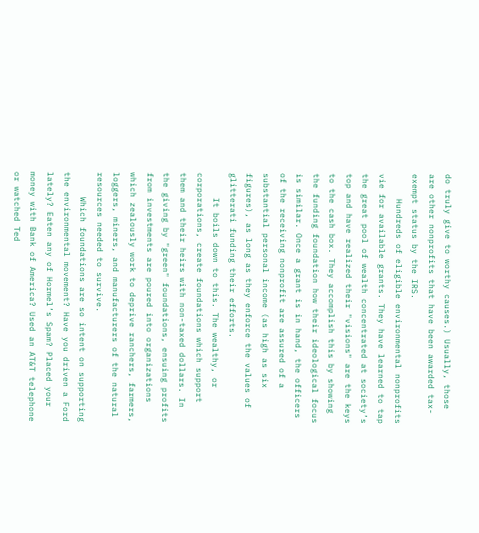do truly give to worthy causes.) Usually, those are other nonprofits that have been awarded tax-exempt status by the IRS.
     Hundreds of eligible environmental nonprofits vie for available grants. They have learned to tap the great pool of wealth concentrated at society’s top and have realized their "visions" are the keys to the cash box. They accomplish this by showing the funding foundation how their ideological focus is similar. Once a grant is in hand, the officers of the receiving nonprofit are assured of a substantial personal income (as high as six figures), as long as they enforce the values of glitterati funding their efforts.
     It boils down to this. The wealthy, or corporations, create foundations which support them and their heirs with non-taxed dollars. In the giving by "green" foundations, ensuing profits from investments are poured into organizations which zealously work to deprive ranchers, farmers, loggers, miners, and manufacturers of the natural resources needed to survive.
     Which foundations are so intent on supporting the environmental movement? Have you driven a Ford lately? Eaten any of Hormel’s Spam? Placed your money with Bank of America? Used an AT&T telephone or watched Ted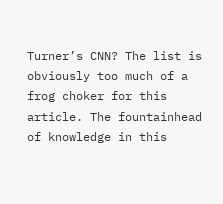Turner’s CNN? The list is obviously too much of a frog choker for this article. The fountainhead of knowledge in this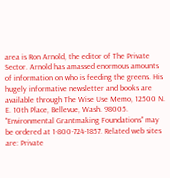area is Ron Arnold, the editor of The Private Sector. Arnold has amassed enormous amounts of information on who is feeding the greens. His hugely informative newsletter and books are available through The Wise Use Memo, 12500 N. E. 10th Place, Bellevue, Wash. 98005. "Environmental Grantmaking Foundations" may be ordered at 1-800-724-1857. Related web sites are: Private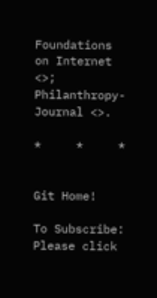Foundations on Internet <>; Philanthropy-Journal <>.

*     *     *


Git Home!

To Subscribe: Please click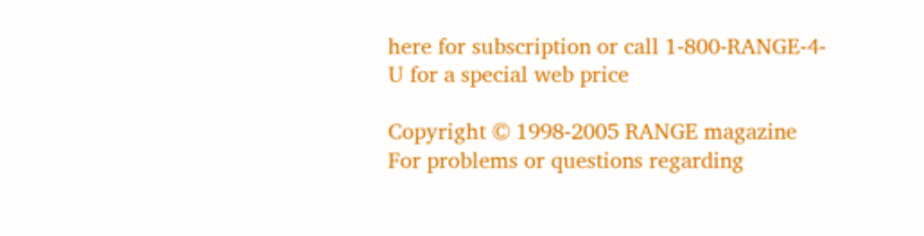here for subscription or call 1-800-RANGE-4-U for a special web price

Copyright © 1998-2005 RANGE magazine
For problems or questions regarding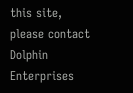this site, please contact Dolphin Enterprises